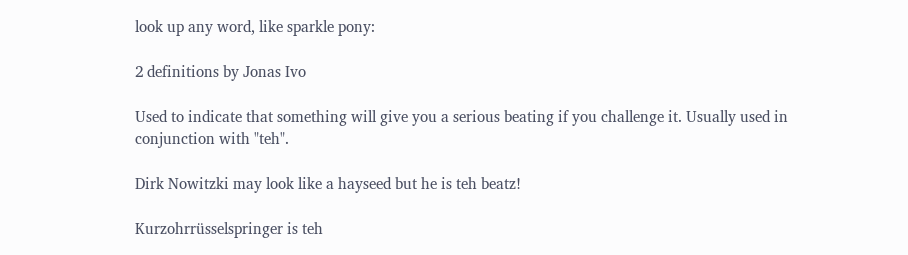look up any word, like sparkle pony:

2 definitions by Jonas Ivo

Used to indicate that something will give you a serious beating if you challenge it. Usually used in conjunction with "teh".

Dirk Nowitzki may look like a hayseed but he is teh beatz!

Kurzohrrüsselspringer is teh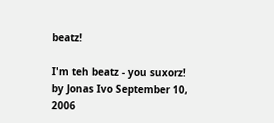beatz!

I'm teh beatz - you suxorz!
by Jonas Ivo September 10, 2006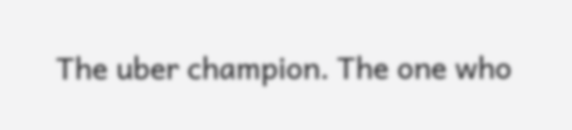The uber champion. The one who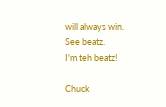will always win. See beatz.
I'm teh beatz!

Chuck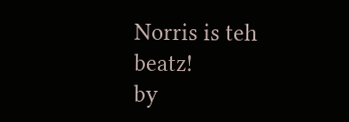Norris is teh beatz!
by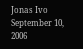Jonas Ivo September 10, 2006